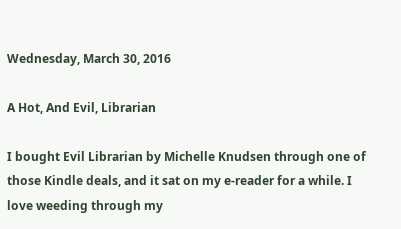Wednesday, March 30, 2016

A Hot, And Evil, Librarian

I bought Evil Librarian by Michelle Knudsen through one of those Kindle deals, and it sat on my e-reader for a while. I love weeding through my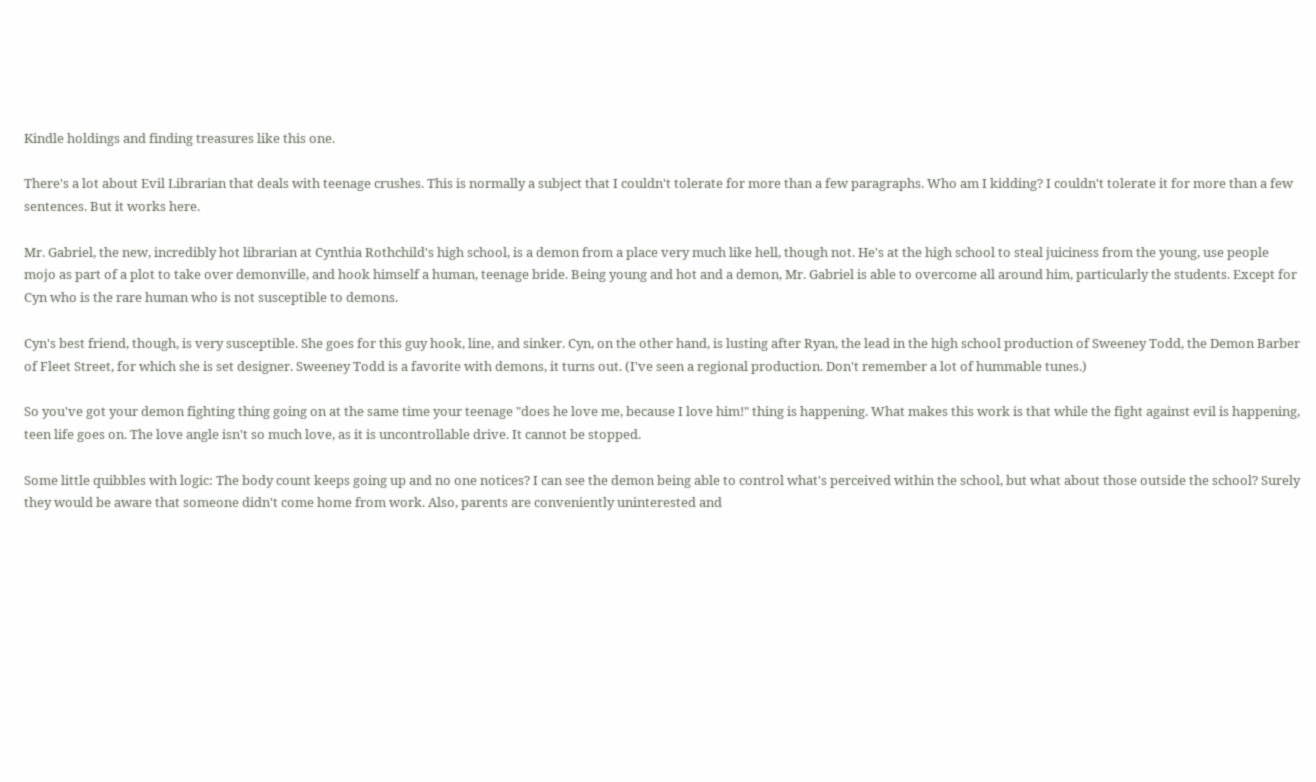Kindle holdings and finding treasures like this one.

There's a lot about Evil Librarian that deals with teenage crushes. This is normally a subject that I couldn't tolerate for more than a few paragraphs. Who am I kidding? I couldn't tolerate it for more than a few sentences. But it works here.

Mr. Gabriel, the new, incredibly hot librarian at Cynthia Rothchild's high school, is a demon from a place very much like hell, though not. He's at the high school to steal juiciness from the young, use people mojo as part of a plot to take over demonville, and hook himself a human, teenage bride. Being young and hot and a demon, Mr. Gabriel is able to overcome all around him, particularly the students. Except for Cyn who is the rare human who is not susceptible to demons.

Cyn's best friend, though, is very susceptible. She goes for this guy hook, line, and sinker. Cyn, on the other hand, is lusting after Ryan, the lead in the high school production of Sweeney Todd, the Demon Barber of Fleet Street, for which she is set designer. Sweeney Todd is a favorite with demons, it turns out. (I've seen a regional production. Don't remember a lot of hummable tunes.)

So you've got your demon fighting thing going on at the same time your teenage "does he love me, because I love him!" thing is happening. What makes this work is that while the fight against evil is happening, teen life goes on. The love angle isn't so much love, as it is uncontrollable drive. It cannot be stopped.

Some little quibbles with logic: The body count keeps going up and no one notices? I can see the demon being able to control what's perceived within the school, but what about those outside the school? Surely they would be aware that someone didn't come home from work. Also, parents are conveniently uninterested and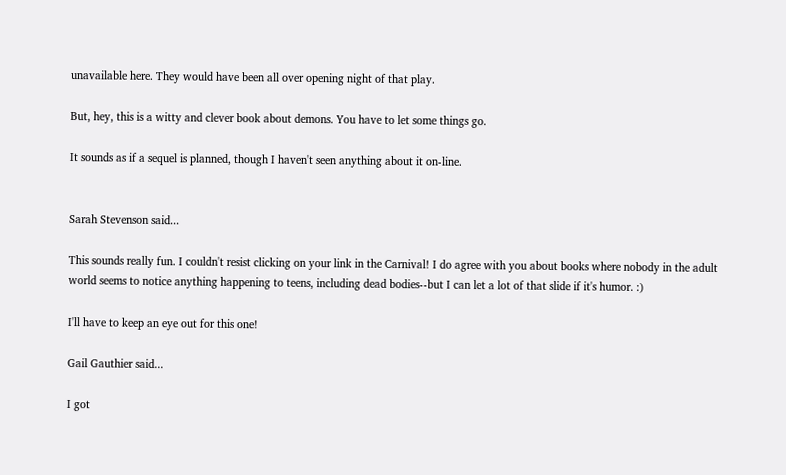unavailable here. They would have been all over opening night of that play.

But, hey, this is a witty and clever book about demons. You have to let some things go.

It sounds as if a sequel is planned, though I haven't seen anything about it on-line.


Sarah Stevenson said...

This sounds really fun. I couldn't resist clicking on your link in the Carnival! I do agree with you about books where nobody in the adult world seems to notice anything happening to teens, including dead bodies--but I can let a lot of that slide if it's humor. :)

I'll have to keep an eye out for this one!

Gail Gauthier said...

I got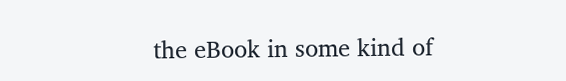the eBook in some kind of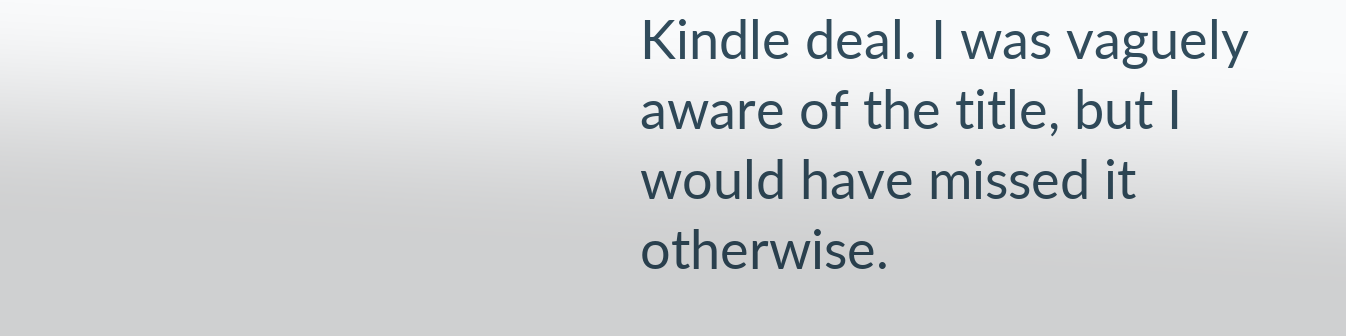Kindle deal. I was vaguely aware of the title, but I would have missed it otherwise.